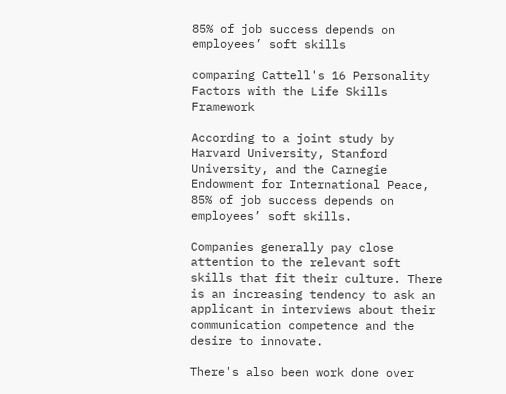85% of job success depends on employees’ soft skills

comparing Cattell's 16 Personality Factors with the Life Skills Framework

According to a joint study by Harvard University, Stanford University, and the Carnegie Endowment for International Peace, 85% of job success depends on employees’ soft skills.

Companies generally pay close attention to the relevant soft skills that fit their culture. There is an increasing tendency to ask an applicant in interviews about their communication competence and the desire to innovate.

There's also been work done over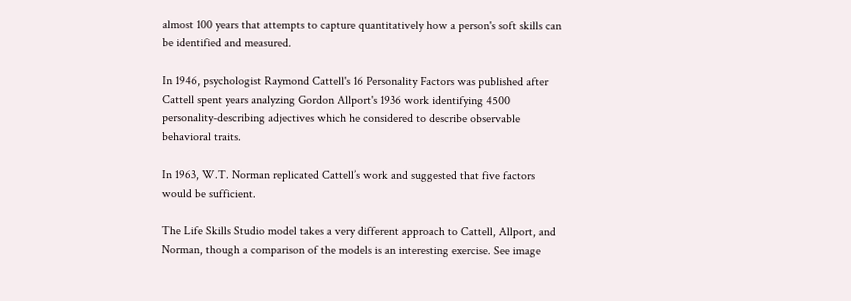almost 100 years that attempts to capture quantitatively how a person's soft skills can be identified and measured.

In 1946, psychologist Raymond Cattell's 16 Personality Factors was published after Cattell spent years analyzing Gordon Allport's 1936 work identifying 4500 personality-describing adjectives which he considered to describe observable behavioral traits.

In 1963, W.T. Norman replicated Cattell’s work and suggested that five factors would be sufficient.

The Life Skills Studio model takes a very different approach to Cattell, Allport, and Norman, though a comparison of the models is an interesting exercise. See image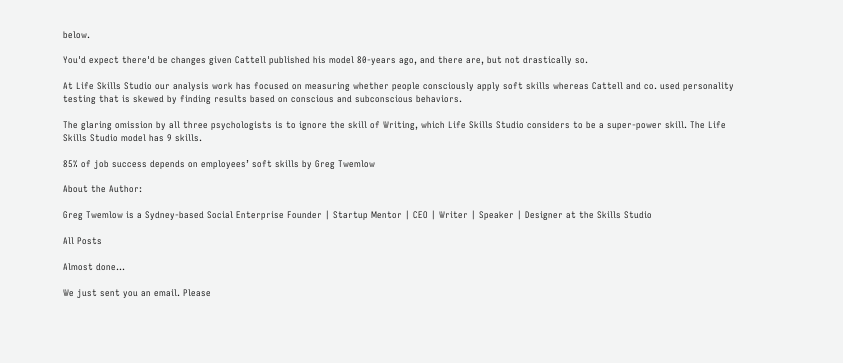below.

You'd expect there'd be changes given Cattell published his model 80-years ago, and there are, but not drastically so.

At Life Skills Studio our analysis work has focused on measuring whether people consciously apply soft skills whereas Cattell and co. used personality testing that is skewed by finding results based on conscious and subconscious behaviors.

The glaring omission by all three psychologists is to ignore the skill of Writing, which Life Skills Studio considers to be a super-power skill. The Life Skills Studio model has 9 skills.

85% of job success depends on employees’ soft skills by Greg Twemlow

About the Author:

Greg Twemlow is a Sydney-based Social Enterprise Founder | Startup Mentor | CEO | Writer | Speaker | Designer at the Skills Studio

All Posts

Almost done…

We just sent you an email. Please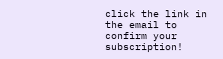click the link in the email to confirm your subscription!